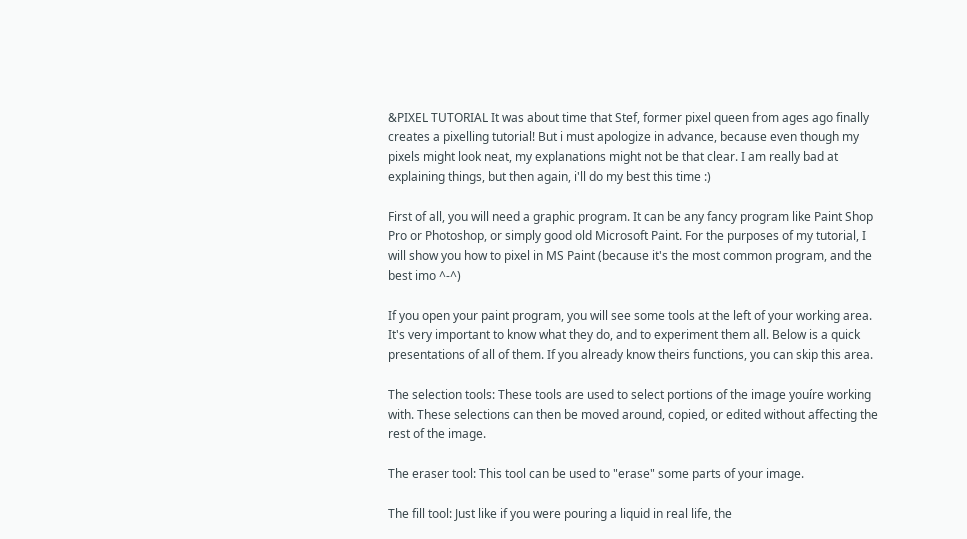&PIXEL TUTORIAL It was about time that Stef, former pixel queen from ages ago finally creates a pixelling tutorial! But i must apologize in advance, because even though my pixels might look neat, my explanations might not be that clear. I am really bad at explaining things, but then again, i'll do my best this time :)

First of all, you will need a graphic program. It can be any fancy program like Paint Shop Pro or Photoshop, or simply good old Microsoft Paint. For the purposes of my tutorial, I will show you how to pixel in MS Paint (because it's the most common program, and the best imo ^-^)

If you open your paint program, you will see some tools at the left of your working area. It's very important to know what they do, and to experiment them all. Below is a quick presentations of all of them. If you already know theirs functions, you can skip this area.

The selection tools: These tools are used to select portions of the image youíre working with. These selections can then be moved around, copied, or edited without affecting the rest of the image.

The eraser tool: This tool can be used to "erase" some parts of your image.

The fill tool: Just like if you were pouring a liquid in real life, the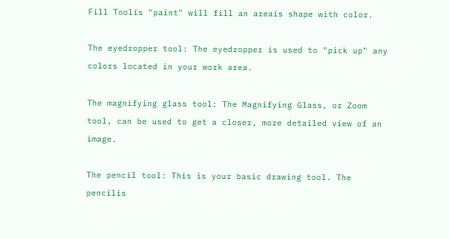Fill Toolís "paint" will fill an areaís shape with color.

The eyedropper tool: The eyedropper is used to "pick up" any colors located in your work area.

The magnifying glass tool: The Magnifying Glass, or Zoom tool, can be used to get a closer, more detailed view of an image.

The pencil tool: This is your basic drawing tool. The pencilís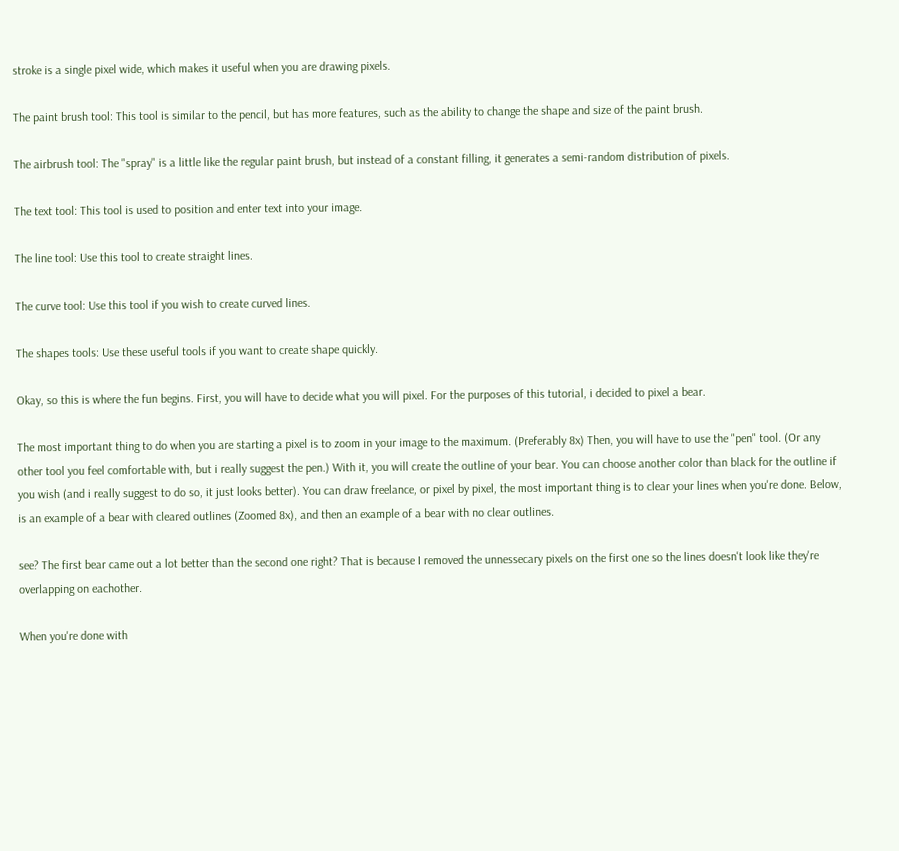stroke is a single pixel wide, which makes it useful when you are drawing pixels.

The paint brush tool: This tool is similar to the pencil, but has more features, such as the ability to change the shape and size of the paint brush.

The airbrush tool: The "spray" is a little like the regular paint brush, but instead of a constant filling, it generates a semi-random distribution of pixels.

The text tool: This tool is used to position and enter text into your image.

The line tool: Use this tool to create straight lines.

The curve tool: Use this tool if you wish to create curved lines.

The shapes tools: Use these useful tools if you want to create shape quickly.

Okay, so this is where the fun begins. First, you will have to decide what you will pixel. For the purposes of this tutorial, i decided to pixel a bear.

The most important thing to do when you are starting a pixel is to zoom in your image to the maximum. (Preferably 8x) Then, you will have to use the "pen" tool. (Or any other tool you feel comfortable with, but i really suggest the pen.) With it, you will create the outline of your bear. You can choose another color than black for the outline if you wish (and i really suggest to do so, it just looks better). You can draw freelance, or pixel by pixel, the most important thing is to clear your lines when you're done. Below, is an example of a bear with cleared outlines (Zoomed 8x), and then an example of a bear with no clear outlines.

see? The first bear came out a lot better than the second one right? That is because I removed the unnessecary pixels on the first one so the lines doesn't look like they're overlapping on eachother.

When you're done with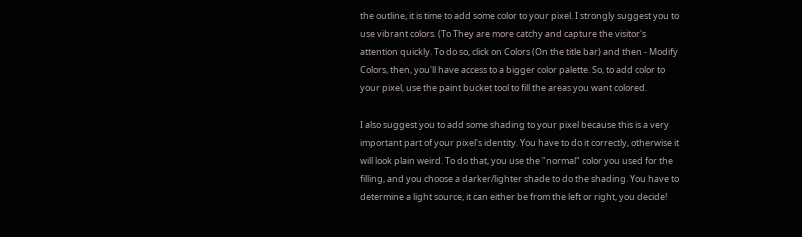the outline, it is time to add some color to your pixel. I strongly suggest you to use vibrant colors. (To They are more catchy and capture the visitor's attention quickly. To do so, click on Colors (On the title bar) and then - Modify Colors, then, you'll have access to a bigger color palette. So, to add color to your pixel, use the paint bucket tool to fill the areas you want colored.

I also suggest you to add some shading to your pixel because this is a very important part of your pixel's identity. You have to do it correctly, otherwise it will look plain weird. To do that, you use the "normal" color you used for the filling, and you choose a darker/lighter shade to do the shading. You have to determine a light source, it can either be from the left or right, you decide!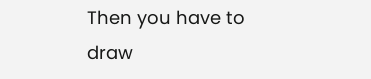Then you have to draw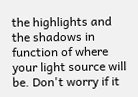the highlights and the shadows in function of where your light source will be. Don't worry if it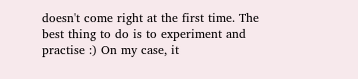doesn't come right at the first time. The best thing to do is to experiment and practise :) On my case, it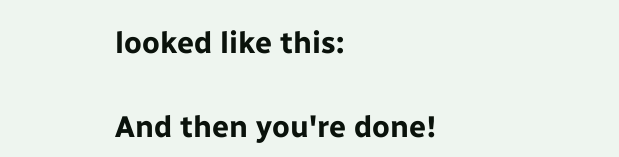looked like this:

And then you're done!